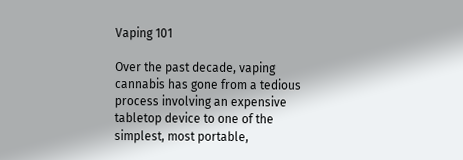Vaping 101

Over the past decade, vaping cannabis has gone from a tedious process involving an expensive tabletop device to one of the simplest, most portable,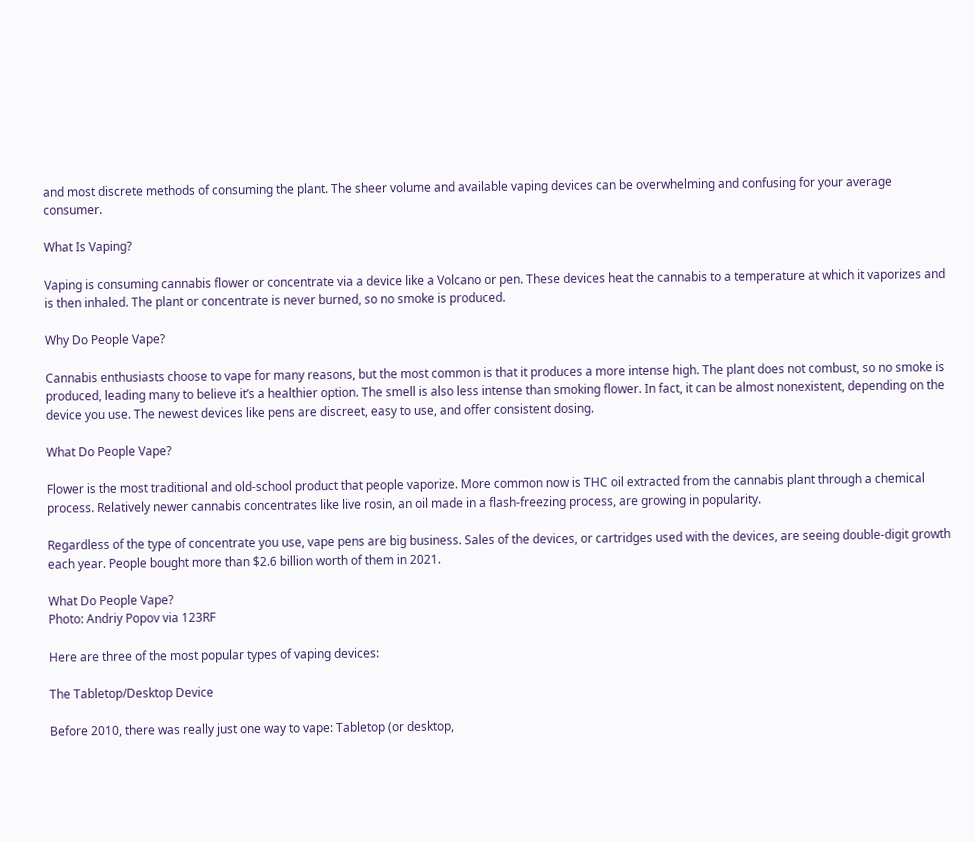and most discrete methods of consuming the plant. The sheer volume and available vaping devices can be overwhelming and confusing for your average consumer.

What Is Vaping?

Vaping is consuming cannabis flower or concentrate via a device like a Volcano or pen. These devices heat the cannabis to a temperature at which it vaporizes and is then inhaled. The plant or concentrate is never burned, so no smoke is produced.

Why Do People Vape?

Cannabis enthusiasts choose to vape for many reasons, but the most common is that it produces a more intense high. The plant does not combust, so no smoke is produced, leading many to believe it’s a healthier option. The smell is also less intense than smoking flower. In fact, it can be almost nonexistent, depending on the device you use. The newest devices like pens are discreet, easy to use, and offer consistent dosing.

What Do People Vape?

Flower is the most traditional and old-school product that people vaporize. More common now is THC oil extracted from the cannabis plant through a chemical process. Relatively newer cannabis concentrates like live rosin, an oil made in a flash-freezing process, are growing in popularity.

Regardless of the type of concentrate you use, vape pens are big business. Sales of the devices, or cartridges used with the devices, are seeing double-digit growth each year. People bought more than $2.6 billion worth of them in 2021.

What Do People Vape?
Photo: Andriy Popov via 123RF

Here are three of the most popular types of vaping devices:

The Tabletop/Desktop Device

Before 2010, there was really just one way to vape: Tabletop (or desktop,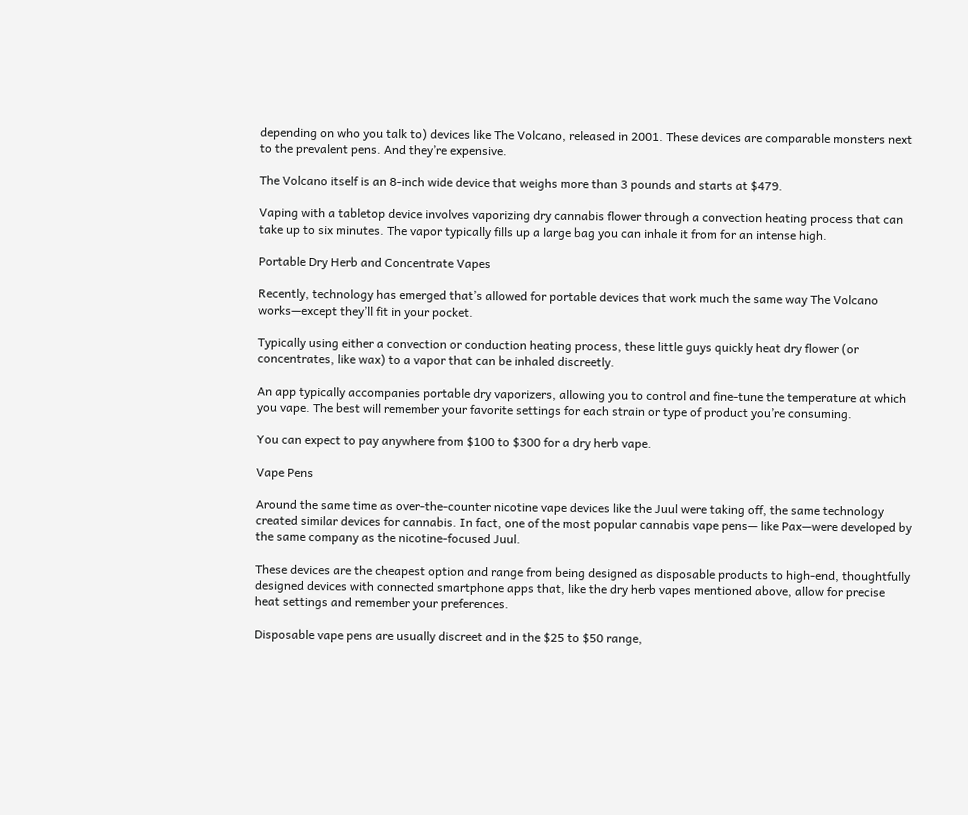depending on who you talk to) devices like The Volcano, released in 2001. These devices are comparable monsters next to the prevalent pens. And they’re expensive.

The Volcano itself is an 8-inch wide device that weighs more than 3 pounds and starts at $479.

Vaping with a tabletop device involves vaporizing dry cannabis flower through a convection heating process that can take up to six minutes. The vapor typically fills up a large bag you can inhale it from for an intense high.

Portable Dry Herb and Concentrate Vapes

Recently, technology has emerged that’s allowed for portable devices that work much the same way The Volcano works—except they’ll fit in your pocket.

Typically using either a convection or conduction heating process, these little guys quickly heat dry flower (or concentrates, like wax) to a vapor that can be inhaled discreetly.

An app typically accompanies portable dry vaporizers, allowing you to control and fine-tune the temperature at which you vape. The best will remember your favorite settings for each strain or type of product you’re consuming.

You can expect to pay anywhere from $100 to $300 for a dry herb vape.

Vape Pens

Around the same time as over-the-counter nicotine vape devices like the Juul were taking off, the same technology created similar devices for cannabis. In fact, one of the most popular cannabis vape pens— like Pax—were developed by the same company as the nicotine-focused Juul.

These devices are the cheapest option and range from being designed as disposable products to high-end, thoughtfully designed devices with connected smartphone apps that, like the dry herb vapes mentioned above, allow for precise heat settings and remember your preferences.

Disposable vape pens are usually discreet and in the $25 to $50 range,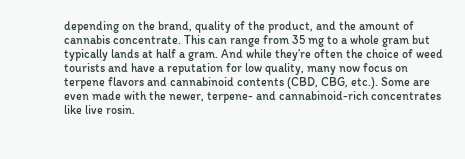depending on the brand, quality of the product, and the amount of cannabis concentrate. This can range from 35 mg to a whole gram but typically lands at half a gram. And while they’re often the choice of weed tourists and have a reputation for low quality, many now focus on terpene flavors and cannabinoid contents (CBD, CBG, etc.). Some are even made with the newer, terpene- and cannabinoid-rich concentrates like live rosin.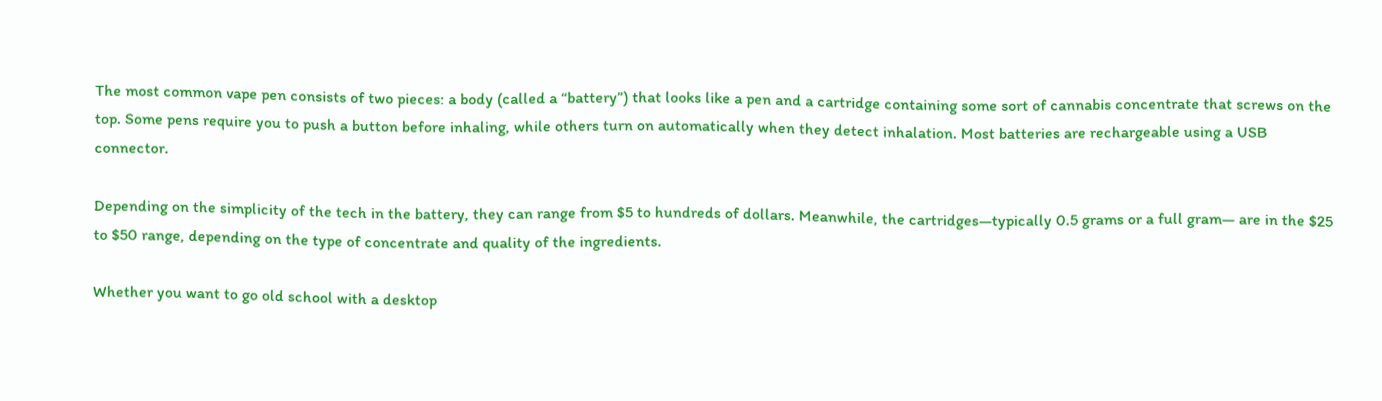The most common vape pen consists of two pieces: a body (called a “battery”) that looks like a pen and a cartridge containing some sort of cannabis concentrate that screws on the top. Some pens require you to push a button before inhaling, while others turn on automatically when they detect inhalation. Most batteries are rechargeable using a USB connector.

Depending on the simplicity of the tech in the battery, they can range from $5 to hundreds of dollars. Meanwhile, the cartridges—typically 0.5 grams or a full gram— are in the $25 to $50 range, depending on the type of concentrate and quality of the ingredients.

Whether you want to go old school with a desktop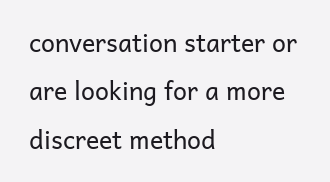conversation starter or are looking for a more discreet method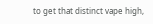to get that distinct vape high,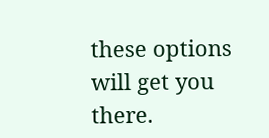these options will get you there.